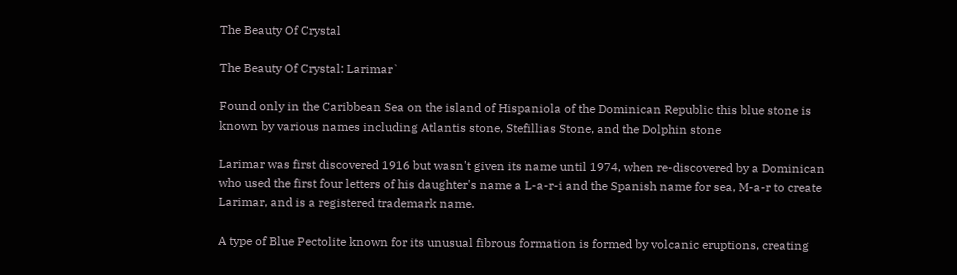The Beauty Of Crystal

The Beauty Of Crystal: Larimar`

Found only in the Caribbean Sea on the island of Hispaniola of the Dominican Republic this blue stone is known by various names including Atlantis stone, Stefillias Stone, and the Dolphin stone

Larimar was first discovered 1916 but wasn't given its name until 1974, when re-discovered by a Dominican who used the first four letters of his daughter's name a L-a-r-i and the Spanish name for sea, M-a-r to create Larimar, and is a registered trademark name.

A type of Blue Pectolite known for its unusual fibrous formation is formed by volcanic eruptions, creating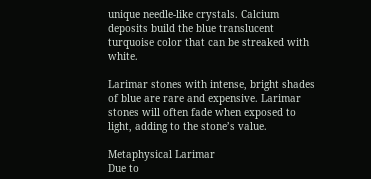unique needle-like crystals. Calcium deposits build the blue translucent turquoise color that can be streaked with white.

Larimar stones with intense, bright shades of blue are rare and expensive. Larimar stones will often fade when exposed to light, adding to the stone’s value.

Metaphysical Larimar
Due to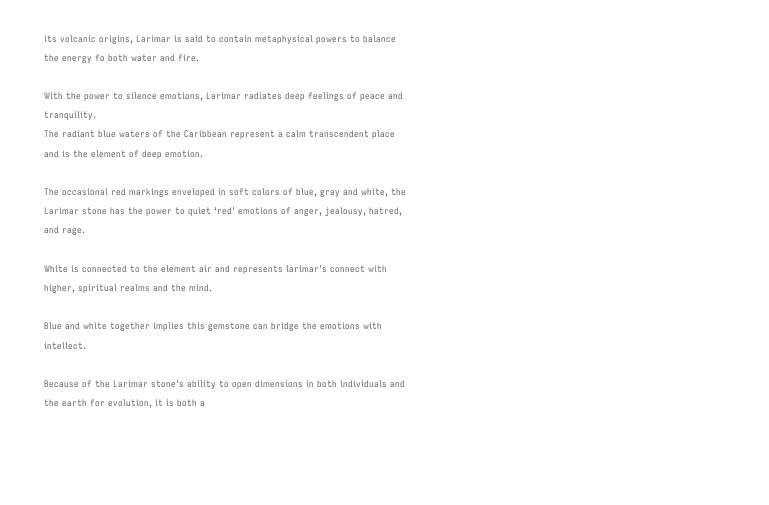its volcanic origins, Larimar is said to contain metaphysical powers to balance the energy fo both water and fire.

With the power to silence emotions, Larimar radiates deep feelings of peace and tranquility.
The radiant blue waters of the Caribbean represent a calm transcendent place and is the element of deep emotion.

The occasional red markings enveloped in soft colors of blue, gray and white, the Larimar stone has the power to quiet ‘red' emotions of anger, jealousy, hatred, and rage.

White is connected to the element air and represents larimar's connect with higher, spiritual realms and the mind.

Blue and white together implies this gemstone can bridge the emotions with intellect.

Because of the Larimar stone's ability to open dimensions in both individuals and the earth for evolution, it is both a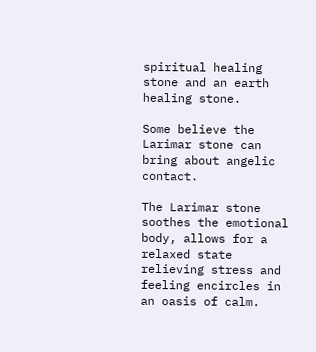spiritual healing stone and an earth healing stone.

Some believe the Larimar stone can bring about angelic contact.

The Larimar stone soothes the emotional body, allows for a relaxed state relieving stress and feeling encircles in an oasis of calm.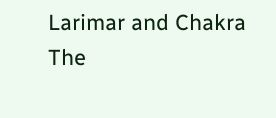Larimar and Chakra
The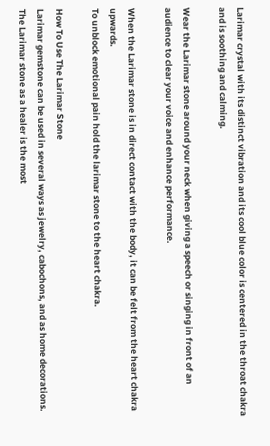Larimar crystal with its distinct vibration and its cool blue color is centered in the throat chakra and is soothing and calming.

Wear the Larimar stone around your neck when giving a speech or singing in front of an audience to clear your voice and enhance performance.

When the Larimar stone is in direct contact with the body, it can be felt from the heart chakra upwards.
To unblock emotional pain hold the larimar stone to the heart chakra.

How To Use The Larimar Stone
Larimar gemstone can be used in several ways as jewelry, cabochons, and as home decorations. The Larimar stone as a healer is the most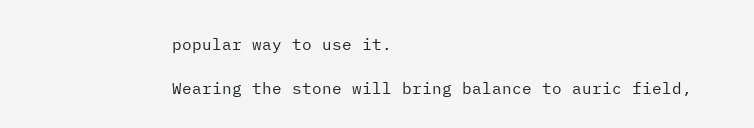popular way to use it.

Wearing the stone will bring balance to auric field,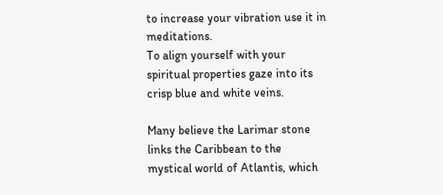to increase your vibration use it in meditations.
To align yourself with your spiritual properties gaze into its crisp blue and white veins.

Many believe the Larimar stone links the Caribbean to the mystical world of Atlantis, which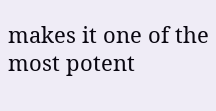makes it one of the most potent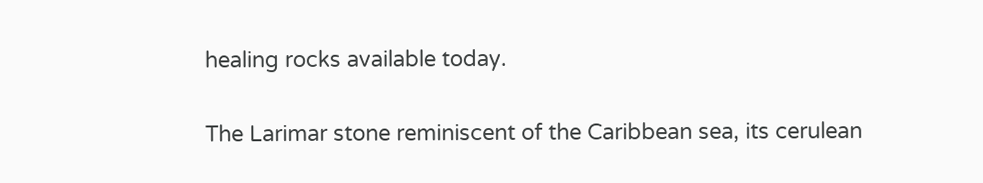healing rocks available today.

The Larimar stone reminiscent of the Caribbean sea, its cerulean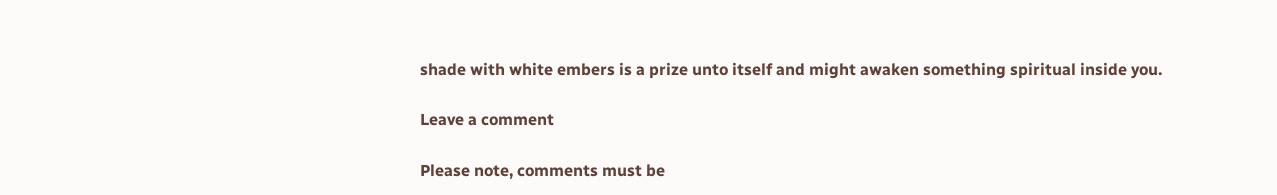shade with white embers is a prize unto itself and might awaken something spiritual inside you.

Leave a comment

Please note, comments must be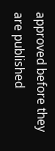approved before they are published